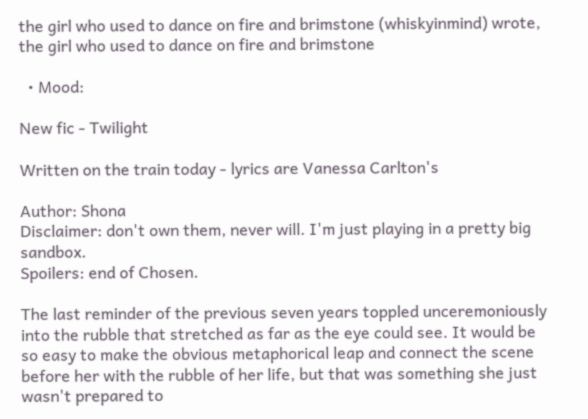the girl who used to dance on fire and brimstone (whiskyinmind) wrote,
the girl who used to dance on fire and brimstone

  • Mood:

New fic - Twilight

Written on the train today - lyrics are Vanessa Carlton's

Author: Shona
Disclaimer: don't own them, never will. I'm just playing in a pretty big sandbox.
Spoilers: end of Chosen.

The last reminder of the previous seven years toppled unceremoniously into the rubble that stretched as far as the eye could see. It would be so easy to make the obvious metaphorical leap and connect the scene before her with the rubble of her life, but that was something she just wasn't prepared to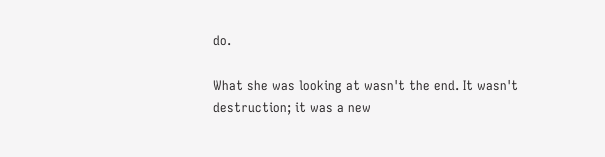do.

What she was looking at wasn't the end. It wasn't destruction; it was a new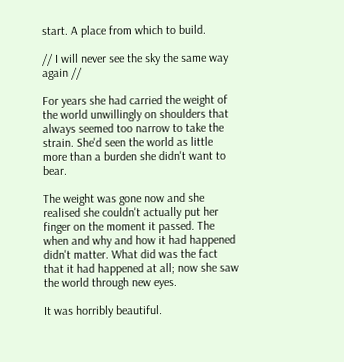start. A place from which to build.

// I will never see the sky the same way again //

For years she had carried the weight of the world unwillingly on shoulders that always seemed too narrow to take the strain. She'd seen the world as little more than a burden she didn't want to bear.

The weight was gone now and she realised she couldn't actually put her finger on the moment it passed. The when and why and how it had happened didn't matter. What did was the fact that it had happened at all; now she saw the world through new eyes.

It was horribly beautiful.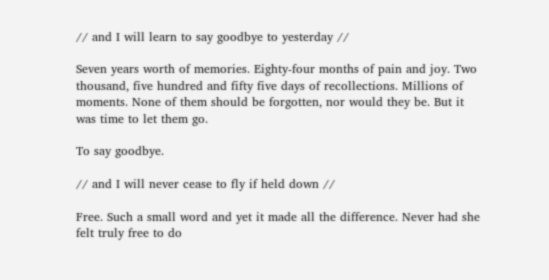// and I will learn to say goodbye to yesterday //

Seven years worth of memories. Eighty-four months of pain and joy. Two thousand, five hundred and fifty five days of recollections. Millions of moments. None of them should be forgotten, nor would they be. But it was time to let them go.

To say goodbye.

// and I will never cease to fly if held down //

Free. Such a small word and yet it made all the difference. Never had she felt truly free to do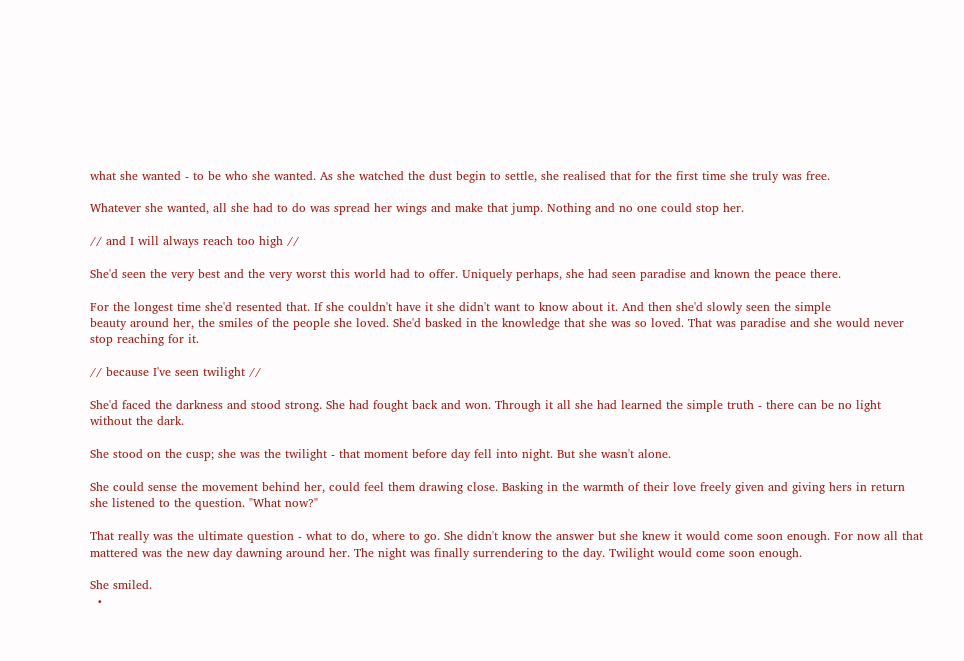what she wanted - to be who she wanted. As she watched the dust begin to settle, she realised that for the first time she truly was free.

Whatever she wanted, all she had to do was spread her wings and make that jump. Nothing and no one could stop her.

// and I will always reach too high //

She'd seen the very best and the very worst this world had to offer. Uniquely perhaps, she had seen paradise and known the peace there.

For the longest time she'd resented that. If she couldn't have it she didn't want to know about it. And then she'd slowly seen the simple
beauty around her, the smiles of the people she loved. She'd basked in the knowledge that she was so loved. That was paradise and she would never stop reaching for it.

// because I've seen twilight //

She'd faced the darkness and stood strong. She had fought back and won. Through it all she had learned the simple truth - there can be no light without the dark.

She stood on the cusp; she was the twilight - that moment before day fell into night. But she wasn't alone.

She could sense the movement behind her, could feel them drawing close. Basking in the warmth of their love freely given and giving hers in return she listened to the question. "What now?"

That really was the ultimate question - what to do, where to go. She didn't know the answer but she knew it would come soon enough. For now all that mattered was the new day dawning around her. The night was finally surrendering to the day. Twilight would come soon enough.

She smiled.
  •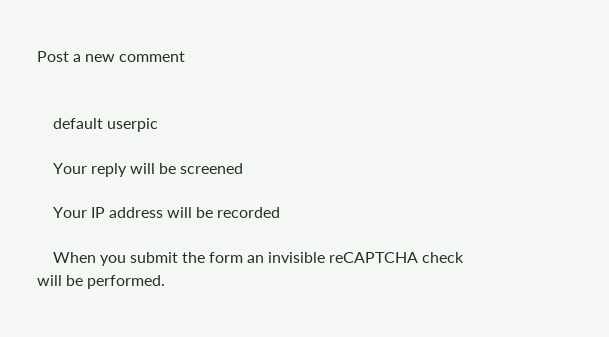Post a new comment


    default userpic

    Your reply will be screened

    Your IP address will be recorded

    When you submit the form an invisible reCAPTCHA check will be performed.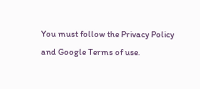You must follow the Privacy Policy and Google Terms of use.